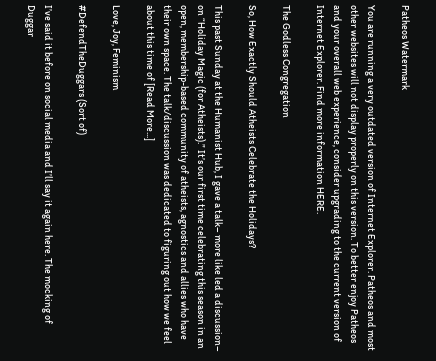Patheos Watermark

You are running a very outdated version of Internet Explorer. Patheos and most other websites will not display properly on this version. To better enjoy Patheos and your overall web experience, consider upgrading to the current version of Internet Explorer. Find more information HERE.

The Godless Congregation

So, How Exactly Should Atheists Celebrate the Holidays?

This past Sunday at the Humanist Hub, I gave a talk– more like led a discussion– on “Holiday Magic (for Atheists).” It’s our first time celebrating this season in an open, membership-based community of atheists, agnostics and allies who have their own space. The talk/discussion was dedicated to figuring out how we feel about this time of [Read More...]

Love, Joy, Feminism

#DefendTheDuggars (Sort of)

I’ve said it before on social media and I’ll say it again here. The mocking of Duggar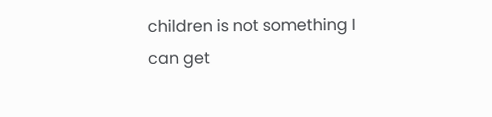children is not something I can get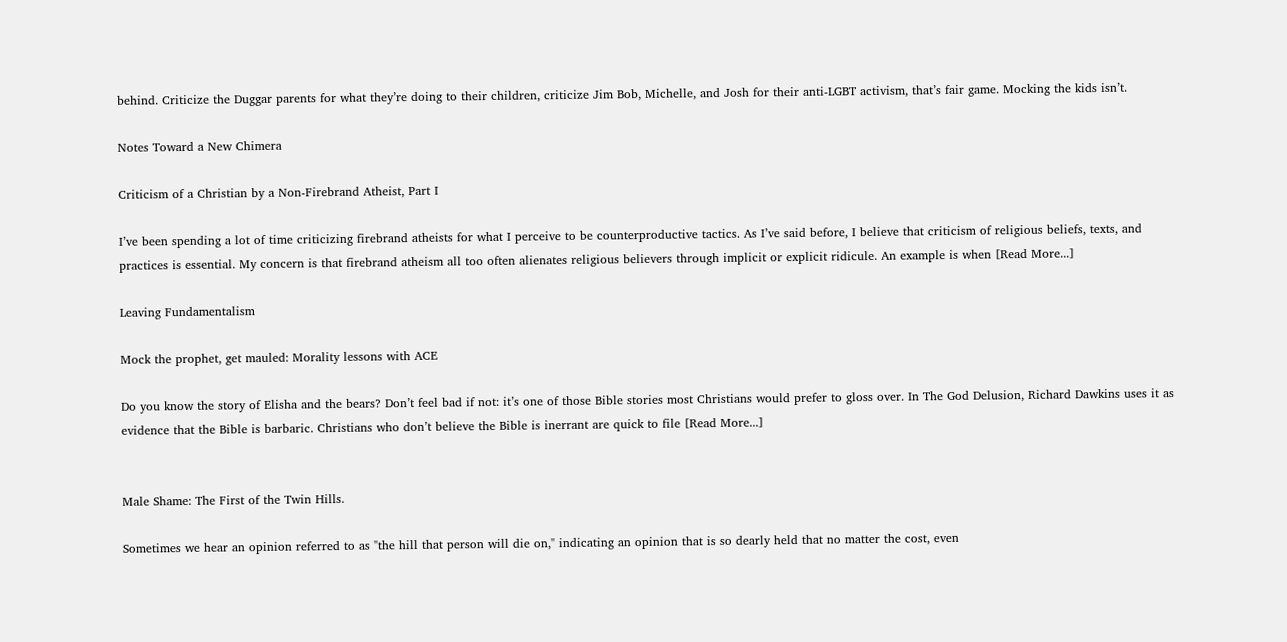behind. Criticize the Duggar parents for what they’re doing to their children, criticize Jim Bob, Michelle, and Josh for their anti-LGBT activism, that’s fair game. Mocking the kids isn’t.

Notes Toward a New Chimera

Criticism of a Christian by a Non-Firebrand Atheist, Part I

I’ve been spending a lot of time criticizing firebrand atheists for what I perceive to be counterproductive tactics. As I’ve said before, I believe that criticism of religious beliefs, texts, and practices is essential. My concern is that firebrand atheism all too often alienates religious believers through implicit or explicit ridicule. An example is when [Read More...]

Leaving Fundamentalism

Mock the prophet, get mauled: Morality lessons with ACE

Do you know the story of Elisha and the bears? Don’t feel bad if not: it’s one of those Bible stories most Christians would prefer to gloss over. In The God Delusion, Richard Dawkins uses it as evidence that the Bible is barbaric. Christians who don’t believe the Bible is inerrant are quick to file [Read More...]


Male Shame: The First of the Twin Hills.

Sometimes we hear an opinion referred to as "the hill that person will die on," indicating an opinion that is so dearly held that no matter the cost, even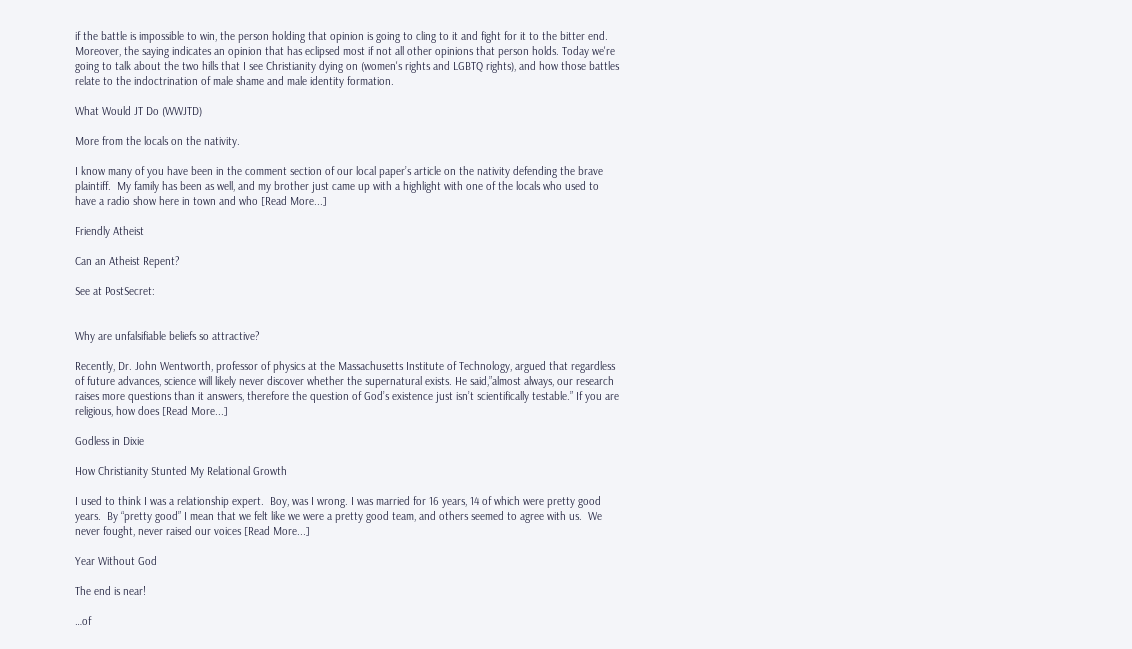if the battle is impossible to win, the person holding that opinion is going to cling to it and fight for it to the bitter end. Moreover, the saying indicates an opinion that has eclipsed most if not all other opinions that person holds. Today we're going to talk about the two hills that I see Christianity dying on (women's rights and LGBTQ rights), and how those battles relate to the indoctrination of male shame and male identity formation.

What Would JT Do (WWJTD)

More from the locals on the nativity.

I know many of you have been in the comment section of our local paper’s article on the nativity defending the brave plaintiff.  My family has been as well, and my brother just came up with a highlight with one of the locals who used to have a radio show here in town and who [Read More...]

Friendly Atheist

Can an Atheist Repent?

See at PostSecret:


Why are unfalsifiable beliefs so attractive?

Recently, Dr. John Wentworth, professor of physics at the Massachusetts Institute of Technology, argued that regardless of future advances, science will likely never discover whether the supernatural exists. He said,”almost always, our research raises more questions than it answers, therefore the question of God’s existence just isn’t scientifically testable.” If you are religious, how does [Read More...]

Godless in Dixie

How Christianity Stunted My Relational Growth

I used to think I was a relationship expert.  Boy, was I wrong. I was married for 16 years, 14 of which were pretty good years.  By “pretty good” I mean that we felt like we were a pretty good team, and others seemed to agree with us.  We never fought, never raised our voices [Read More...]

Year Without God

The end is near!

…of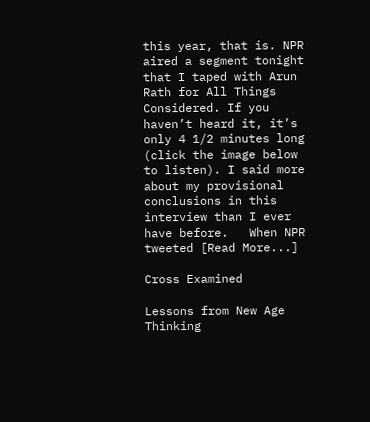this year, that is. NPR aired a segment tonight that I taped with Arun Rath for All Things Considered. If you haven’t heard it, it’s only 4 1/2 minutes long (click the image below to listen). I said more about my provisional conclusions in this interview than I ever have before.   When NPR tweeted [Read More...]

Cross Examined

Lessons from New Age Thinking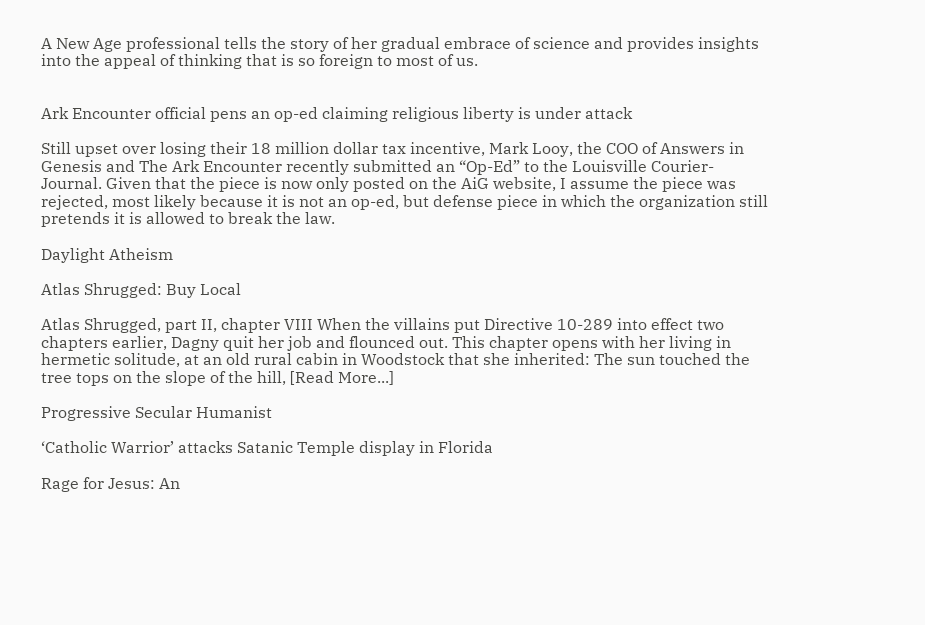A New Age professional tells the story of her gradual embrace of science and provides insights into the appeal of thinking that is so foreign to most of us.


Ark Encounter official pens an op-ed claiming religious liberty is under attack

Still upset over losing their 18 million dollar tax incentive, Mark Looy, the COO of Answers in Genesis and The Ark Encounter recently submitted an “Op-Ed” to the Louisville Courier-Journal. Given that the piece is now only posted on the AiG website, I assume the piece was rejected, most likely because it is not an op-ed, but defense piece in which the organization still pretends it is allowed to break the law.

Daylight Atheism

Atlas Shrugged: Buy Local

Atlas Shrugged, part II, chapter VIII When the villains put Directive 10-289 into effect two chapters earlier, Dagny quit her job and flounced out. This chapter opens with her living in hermetic solitude, at an old rural cabin in Woodstock that she inherited: The sun touched the tree tops on the slope of the hill, [Read More...]

Progressive Secular Humanist

‘Catholic Warrior’ attacks Satanic Temple display in Florida

Rage for Jesus: An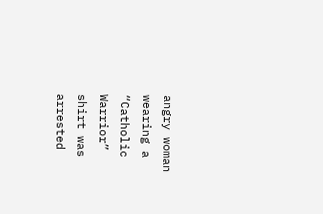angry woman wearing a “Catholic Warrior” shirt was arrested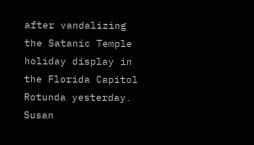after vandalizing the Satanic Temple holiday display in the Florida Capitol Rotunda yesterday. Susan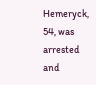Hemeryck, 54, was arrested and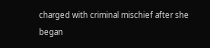charged with criminal mischief after she began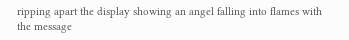ripping apart the display showing an angel falling into flames with the message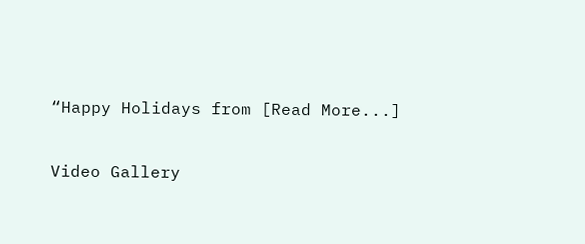“Happy Holidays from [Read More...]

Video Gallery